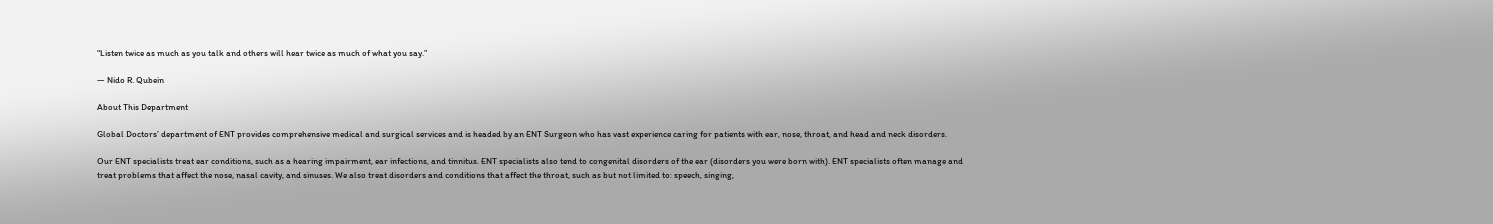“Listen twice as much as you talk and others will hear twice as much of what you say.”

— Nido R. Qubein

About This Department

Global Doctors’ department of ENT provides comprehensive medical and surgical services and is headed by an ENT Surgeon who has vast experience caring for patients with ear, nose, throat, and head and neck disorders.

Our ENT specialists treat ear conditions, such as a hearing impairment, ear infections, and tinnitus. ENT specialists also tend to congenital disorders of the ear (disorders you were born with). ENT specialists often manage and treat problems that affect the nose, nasal cavity, and sinuses. We also treat disorders and conditions that affect the throat, such as but not limited to: speech, singing,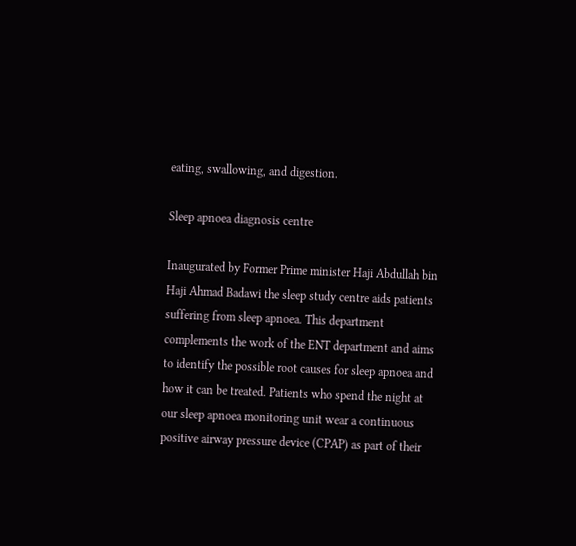eating, swallowing, and digestion.

Sleep apnoea diagnosis centre

Inaugurated by Former Prime minister Haji Abdullah bin Haji Ahmad Badawi the sleep study centre aids patients suffering from sleep apnoea. This department complements the work of the ENT department and aims to identify the possible root causes for sleep apnoea and how it can be treated. Patients who spend the night at our sleep apnoea monitoring unit wear a continuous positive airway pressure device (CPAP) as part of their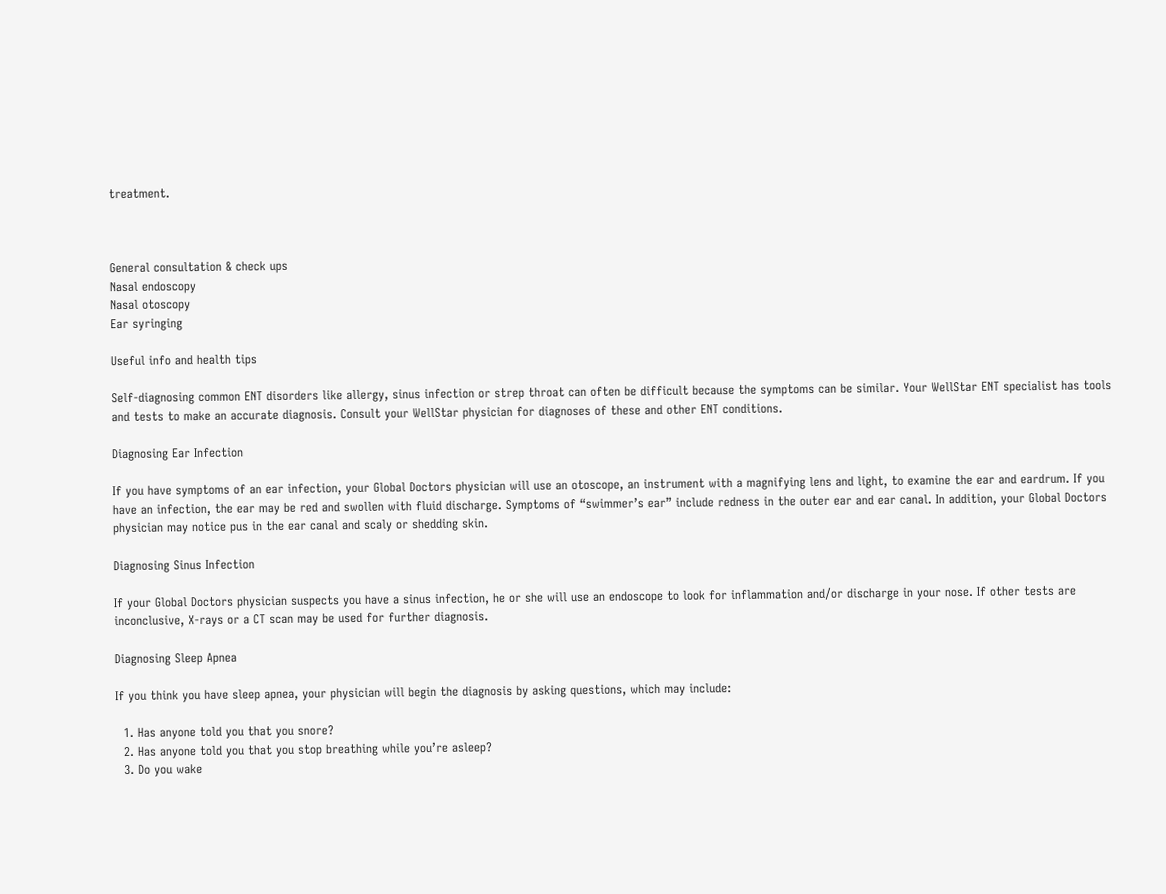treatment.



General consultation & check ups
Nasal endoscopy
Nasal otoscopy
Ear syringing

Useful info and health tips

Self-diagnosing common ENT disorders like allergy, sinus infection or strep throat can often be difficult because the symptoms can be similar. Your WellStar ENT specialist has tools and tests to make an accurate diagnosis. Consult your WellStar physician for diagnoses of these and other ENT conditions.

Diagnosing Ear Infection

If you have symptoms of an ear infection, your Global Doctors physician will use an otoscope, an instrument with a magnifying lens and light, to examine the ear and eardrum. If you have an infection, the ear may be red and swollen with fluid discharge. Symptoms of “swimmer’s ear” include redness in the outer ear and ear canal. In addition, your Global Doctors physician may notice pus in the ear canal and scaly or shedding skin.

Diagnosing Sinus Infection

If your Global Doctors physician suspects you have a sinus infection, he or she will use an endoscope to look for inflammation and/or discharge in your nose. If other tests are inconclusive, X-rays or a CT scan may be used for further diagnosis.

Diagnosing Sleep Apnea

If you think you have sleep apnea, your physician will begin the diagnosis by asking questions, which may include:

  1. Has anyone told you that you snore?
  2. Has anyone told you that you stop breathing while you’re asleep?
  3. Do you wake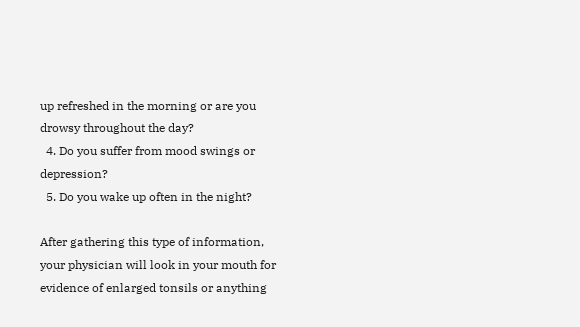up refreshed in the morning or are you drowsy throughout the day?
  4. Do you suffer from mood swings or depression?
  5. Do you wake up often in the night?

After gathering this type of information, your physician will look in your mouth for evidence of enlarged tonsils or anything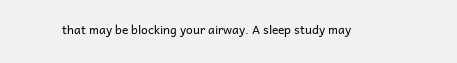that may be blocking your airway. A sleep study may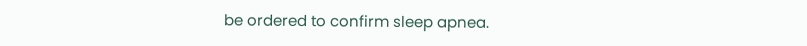be ordered to confirm sleep apnea.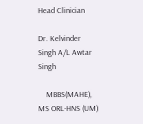Head Clinician

Dr. Kelvinder Singh A/L Awtar Singh

    MBBS(MAHE), MS ORL-HNS (UM)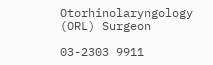Otorhinolaryngology (ORL) Surgeon

03-2303 9911